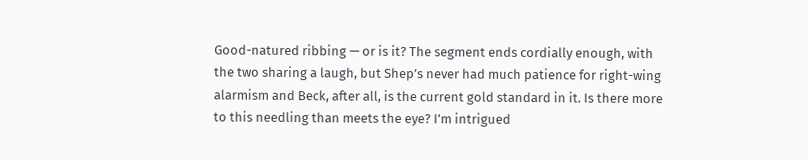Good-natured ribbing — or is it? The segment ends cordially enough, with the two sharing a laugh, but Shep’s never had much patience for right-wing alarmism and Beck, after all, is the current gold standard in it. Is there more to this needling than meets the eye? I’m intrigued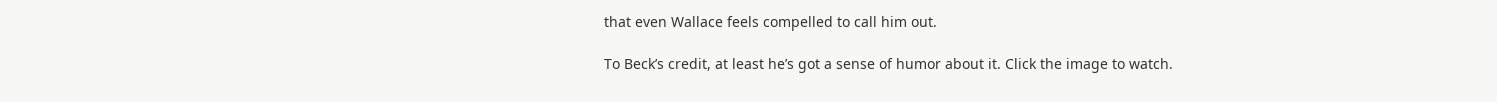that even Wallace feels compelled to call him out.

To Beck’s credit, at least he’s got a sense of humor about it. Click the image to watch.